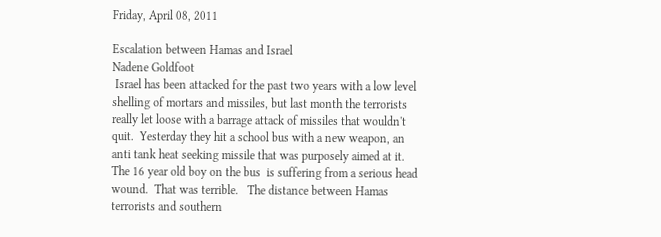Friday, April 08, 2011

Escalation between Hamas and Israel
Nadene Goldfoot
 Israel has been attacked for the past two years with a low level shelling of mortars and missiles, but last month the terrorists really let loose with a barrage attack of missiles that wouldn't quit.  Yesterday they hit a school bus with a new weapon, an anti tank heat seeking missile that was purposely aimed at it. The 16 year old boy on the bus  is suffering from a serious head wound.  That was terrible.   The distance between Hamas terrorists and southern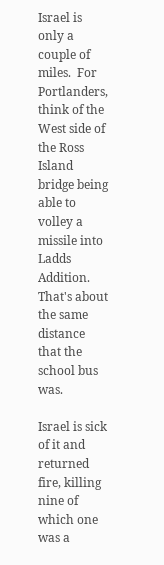Israel is only a couple of miles.  For Portlanders, think of the West side of the Ross Island bridge being able to volley a missile into Ladds Addition.  That's about the same distance that the school bus was.

Israel is sick of it and returned fire, killing nine of which one was a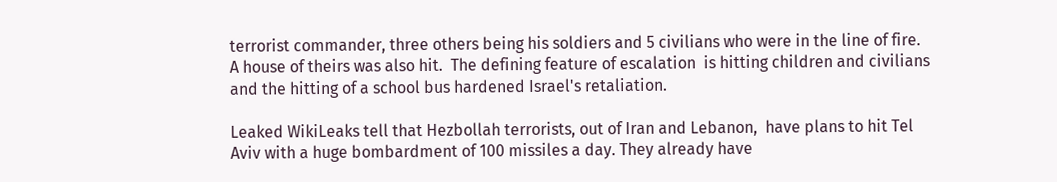terrorist commander, three others being his soldiers and 5 civilians who were in the line of fire.  A house of theirs was also hit.  The defining feature of escalation  is hitting children and civilians and the hitting of a school bus hardened Israel's retaliation.

Leaked WikiLeaks tell that Hezbollah terrorists, out of Iran and Lebanon,  have plans to hit Tel Aviv with a huge bombardment of 100 missiles a day. They already have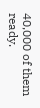40,000 of them ready.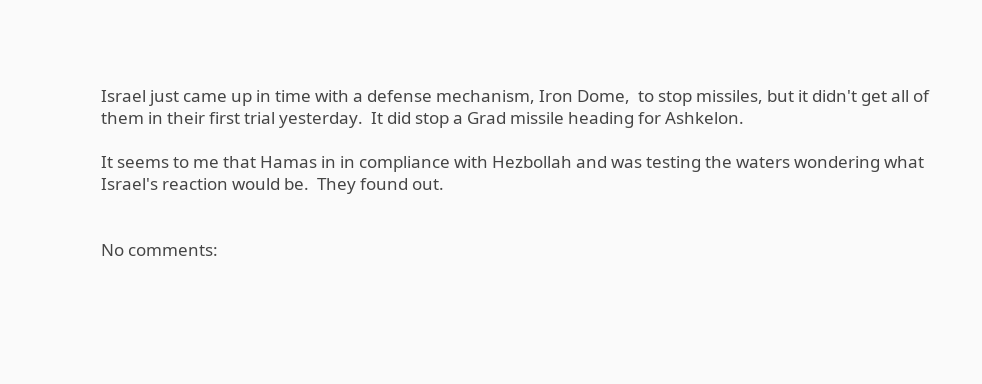Israel just came up in time with a defense mechanism, Iron Dome,  to stop missiles, but it didn't get all of them in their first trial yesterday.  It did stop a Grad missile heading for Ashkelon.

It seems to me that Hamas in in compliance with Hezbollah and was testing the waters wondering what Israel's reaction would be.  They found out.


No comments: